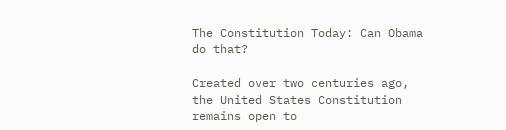The Constitution Today: Can Obama do that?

Created over two centuries ago, the United States Constitution remains open to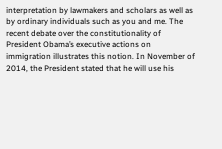interpretation by lawmakers and scholars as well as by ordinary individuals such as you and me. The recent debate over the constitutionality of President Obama’s executive actions on immigration illustrates this notion. In November of 2014, the President stated that he will use his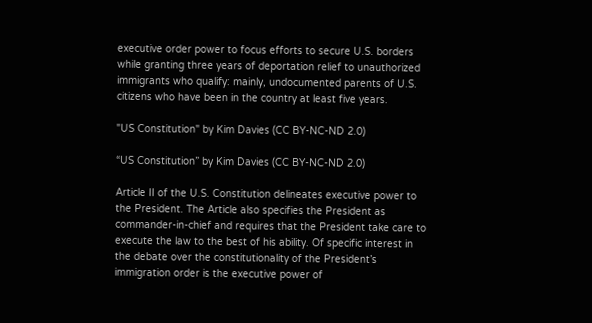executive order power to focus efforts to secure U.S. borders while granting three years of deportation relief to unauthorized immigrants who qualify: mainly, undocumented parents of U.S. citizens who have been in the country at least five years.

"US Constitution" by Kim Davies (CC BY-NC-ND 2.0)

“US Constitution” by Kim Davies (CC BY-NC-ND 2.0)

Article II of the U.S. Constitution delineates executive power to the President. The Article also specifies the President as commander-in-chief and requires that the President take care to execute the law to the best of his ability. Of specific interest in the debate over the constitutionality of the President’s immigration order is the executive power of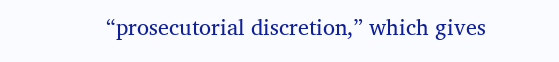“prosecutorial discretion,” which gives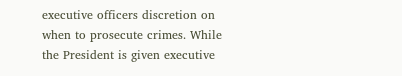executive officers discretion on when to prosecute crimes. While the President is given executive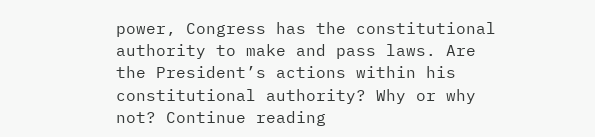power, Congress has the constitutional authority to make and pass laws. Are the President’s actions within his constitutional authority? Why or why not? Continue reading